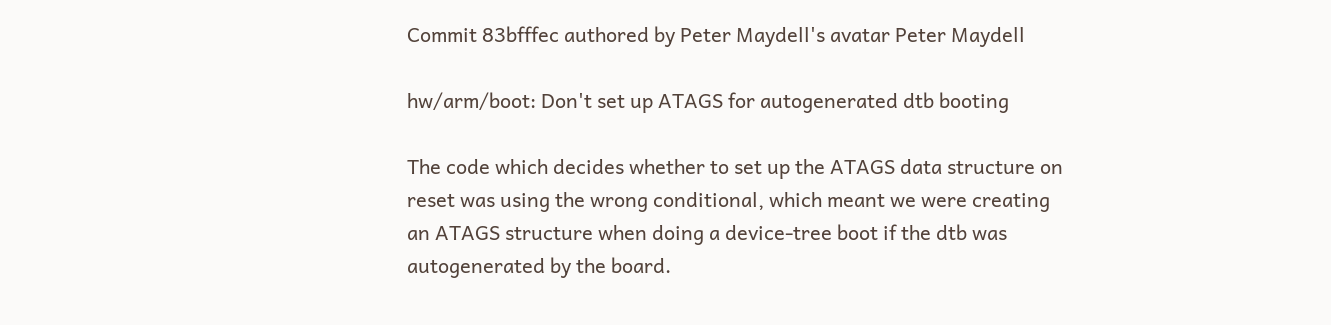Commit 83bfffec authored by Peter Maydell's avatar Peter Maydell

hw/arm/boot: Don't set up ATAGS for autogenerated dtb booting

The code which decides whether to set up the ATAGS data structure on
reset was using the wrong conditional, which meant we were creating
an ATAGS structure when doing a device-tree boot if the dtb was
autogenerated by the board.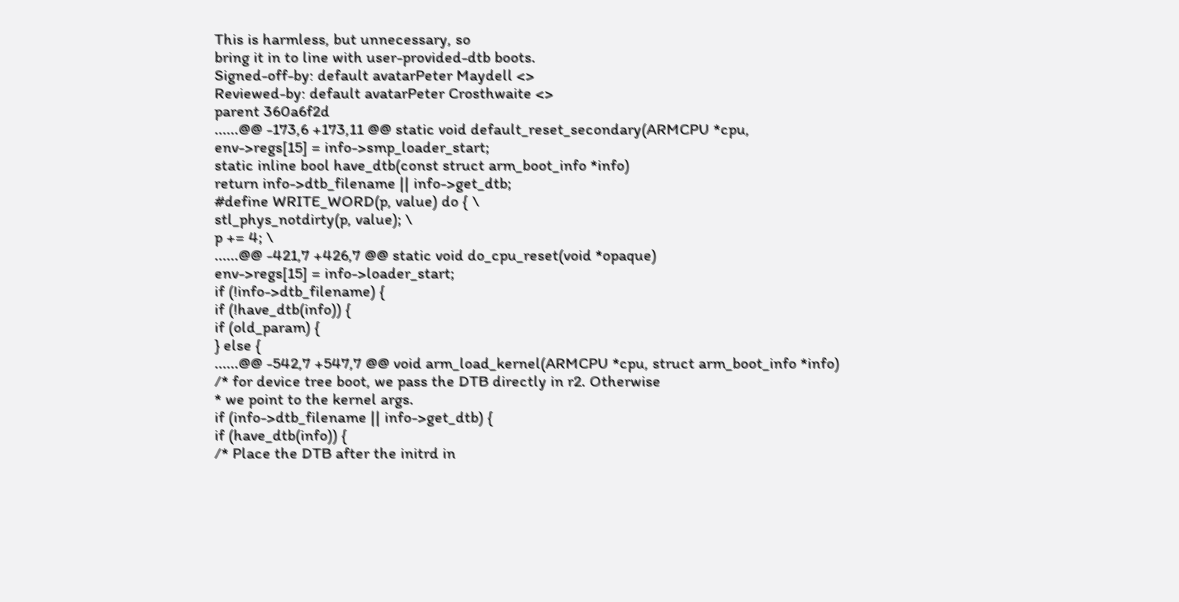This is harmless, but unnecessary, so
bring it in to line with user-provided-dtb boots.
Signed-off-by: default avatarPeter Maydell <>
Reviewed-by: default avatarPeter Crosthwaite <>
parent 360a6f2d
......@@ -173,6 +173,11 @@ static void default_reset_secondary(ARMCPU *cpu,
env->regs[15] = info->smp_loader_start;
static inline bool have_dtb(const struct arm_boot_info *info)
return info->dtb_filename || info->get_dtb;
#define WRITE_WORD(p, value) do { \
stl_phys_notdirty(p, value); \
p += 4; \
......@@ -421,7 +426,7 @@ static void do_cpu_reset(void *opaque)
env->regs[15] = info->loader_start;
if (!info->dtb_filename) {
if (!have_dtb(info)) {
if (old_param) {
} else {
......@@ -542,7 +547,7 @@ void arm_load_kernel(ARMCPU *cpu, struct arm_boot_info *info)
/* for device tree boot, we pass the DTB directly in r2. Otherwise
* we point to the kernel args.
if (info->dtb_filename || info->get_dtb) {
if (have_dtb(info)) {
/* Place the DTB after the initrd in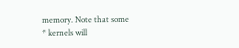memory. Note that some
* kernels will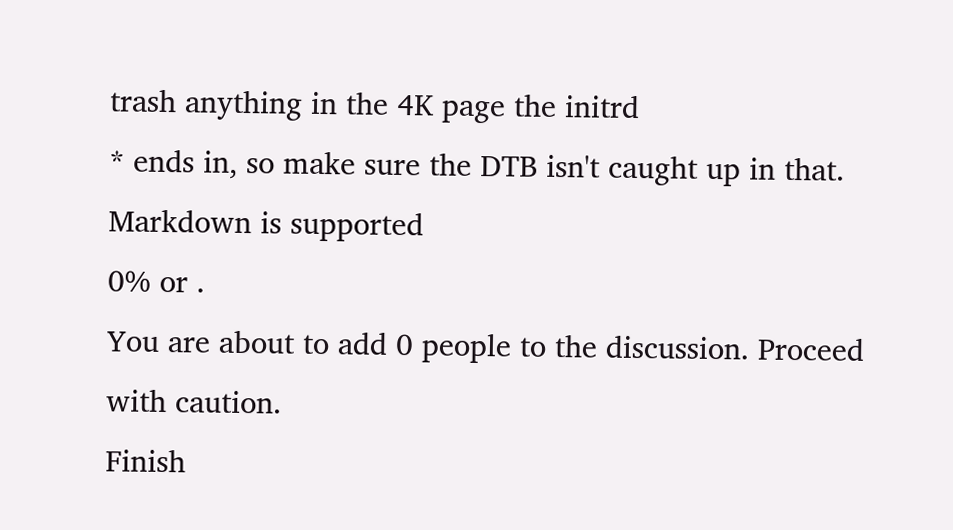trash anything in the 4K page the initrd
* ends in, so make sure the DTB isn't caught up in that.
Markdown is supported
0% or .
You are about to add 0 people to the discussion. Proceed with caution.
Finish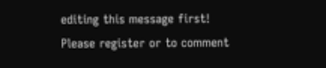editing this message first!
Please register or to comment